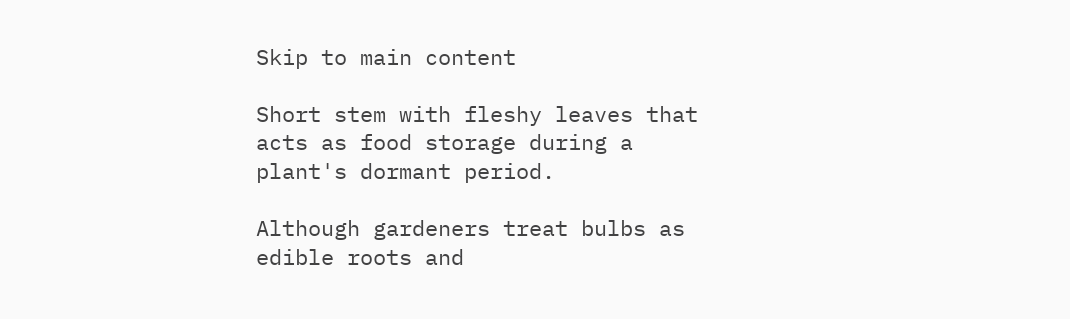Skip to main content

Short stem with fleshy leaves that acts as food storage during a plant's dormant period.

Although gardeners treat bulbs as edible roots and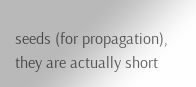seeds (for propagation), they are actually short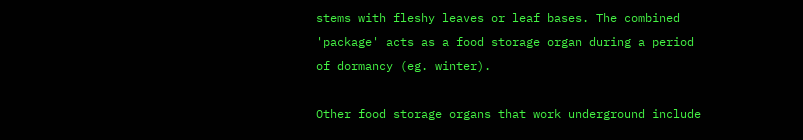stems with fleshy leaves or leaf bases. The combined 'package' acts as a food storage organ during a period of dormancy (eg. winter).

Other food storage organs that work underground include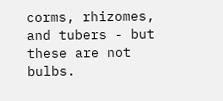corms, rhizomes, and tubers - but these are not bulbs.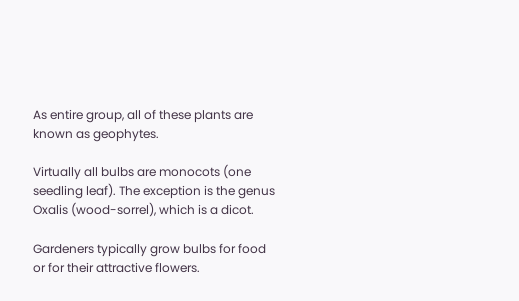As entire group, all of these plants are known as geophytes.

Virtually all bulbs are monocots (one seedling leaf). The exception is the genus Oxalis (wood-sorrel), which is a dicot.

Gardeners typically grow bulbs for food or for their attractive flowers.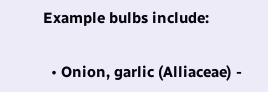Example bulbs include:

  • Onion, garlic (Alliaceae) -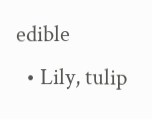edible
  • Lily, tulip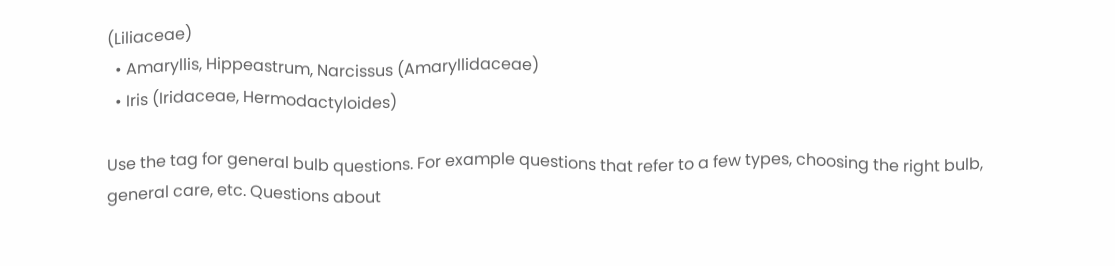(Liliaceae)
  • Amaryllis, Hippeastrum, Narcissus (Amaryllidaceae)
  • Iris (Iridaceae, Hermodactyloides)

Use the tag for general bulb questions. For example questions that refer to a few types, choosing the right bulb, general care, etc. Questions about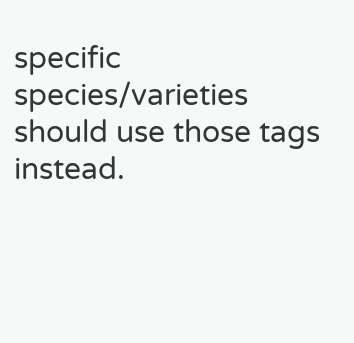specific species/varieties should use those tags instead.